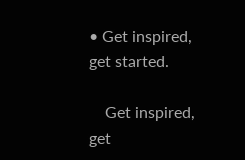• Get inspired, get started.

    Get inspired, get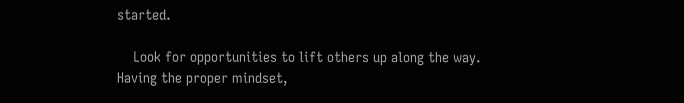started.

    Look for opportunities to lift others up along the way. Having the proper mindset,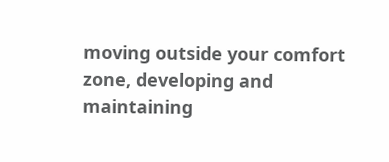moving outside your comfort zone, developing and maintaining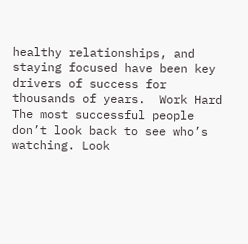healthy relationships, and staying focused have been key drivers of success for thousands of years.  Work Hard The most successful people don’t look back to see who’s watching. Look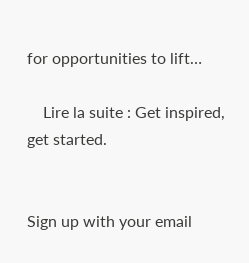for opportunities to lift…

    Lire la suite : Get inspired, get started.


Sign up with your email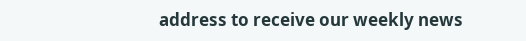address to receive our weekly news